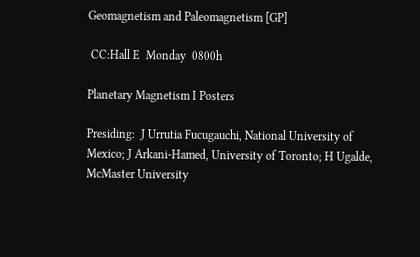Geomagnetism and Paleomagnetism [GP]

 CC:Hall E  Monday  0800h

Planetary Magnetism I Posters

Presiding:  J Urrutia Fucugauchi, National University of Mexico; J Arkani-Hamed, University of Toronto; H Ugalde, McMaster University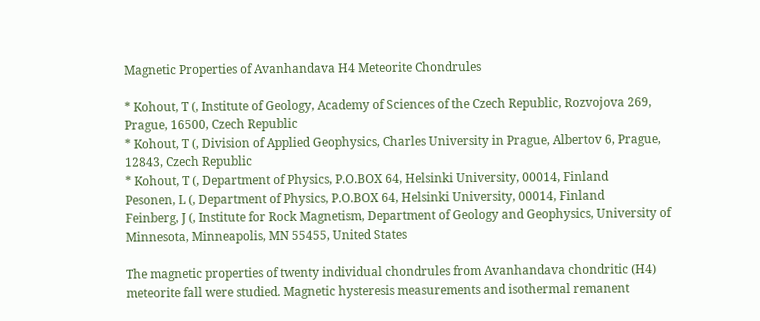Magnetic Properties of Avanhandava H4 Meteorite Chondrules

* Kohout, T (, Institute of Geology, Academy of Sciences of the Czech Republic, Rozvojova 269, Prague, 16500, Czech Republic
* Kohout, T (, Division of Applied Geophysics, Charles University in Prague, Albertov 6, Prague, 12843, Czech Republic
* Kohout, T (, Department of Physics, P.O.BOX 64, Helsinki University, 00014, Finland
Pesonen, L (, Department of Physics, P.O.BOX 64, Helsinki University, 00014, Finland
Feinberg, J (, Institute for Rock Magnetism, Department of Geology and Geophysics, University of Minnesota, Minneapolis, MN 55455, United States

The magnetic properties of twenty individual chondrules from Avanhandava chondritic (H4) meteorite fall were studied. Magnetic hysteresis measurements and isothermal remanent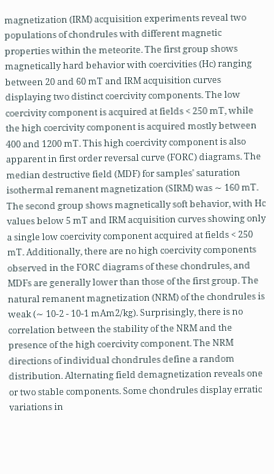magnetization (IRM) acquisition experiments reveal two populations of chondrules with different magnetic properties within the meteorite. The first group shows magnetically hard behavior with coercivities (Hc) ranging between 20 and 60 mT and IRM acquisition curves displaying two distinct coercivity components. The low coercivity component is acquired at fields < 250 mT, while the high coercivity component is acquired mostly between 400 and 1200 mT. This high coercivity component is also apparent in first order reversal curve (FORC) diagrams. The median destructive field (MDF) for samples' saturation isothermal remanent magnetization (SIRM) was ∼ 160 mT. The second group shows magnetically soft behavior, with Hc values below 5 mT and IRM acquisition curves showing only a single low coercivity component acquired at fields < 250 mT. Additionally, there are no high coercivity components observed in the FORC diagrams of these chondrules, and MDFs are generally lower than those of the first group. The natural remanent magnetization (NRM) of the chondrules is weak (∼ 10-2 - 10-1 mAm2/kg). Surprisingly, there is no correlation between the stability of the NRM and the presence of the high coercivity component. The NRM directions of individual chondrules define a random distribution. Alternating field demagnetization reveals one or two stable components. Some chondrules display erratic variations in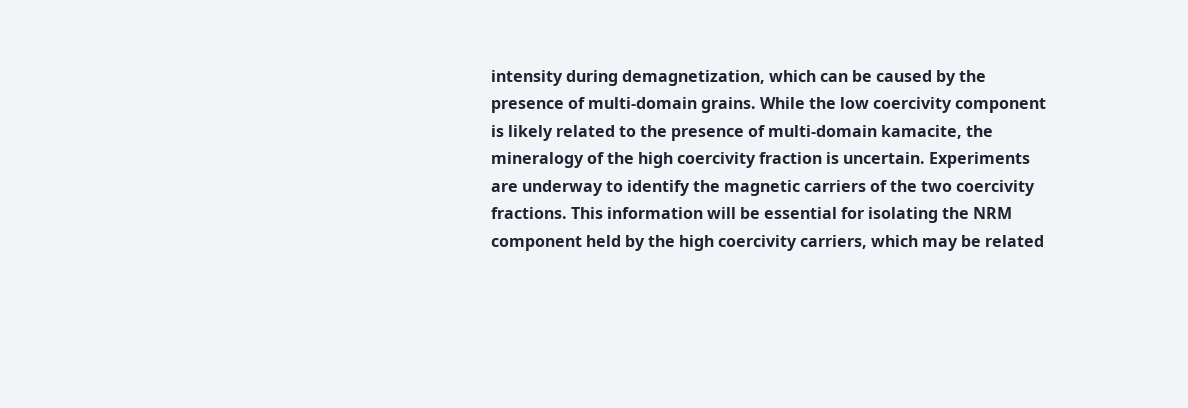intensity during demagnetization, which can be caused by the presence of multi-domain grains. While the low coercivity component is likely related to the presence of multi-domain kamacite, the mineralogy of the high coercivity fraction is uncertain. Experiments are underway to identify the magnetic carriers of the two coercivity fractions. This information will be essential for isolating the NRM component held by the high coercivity carriers, which may be related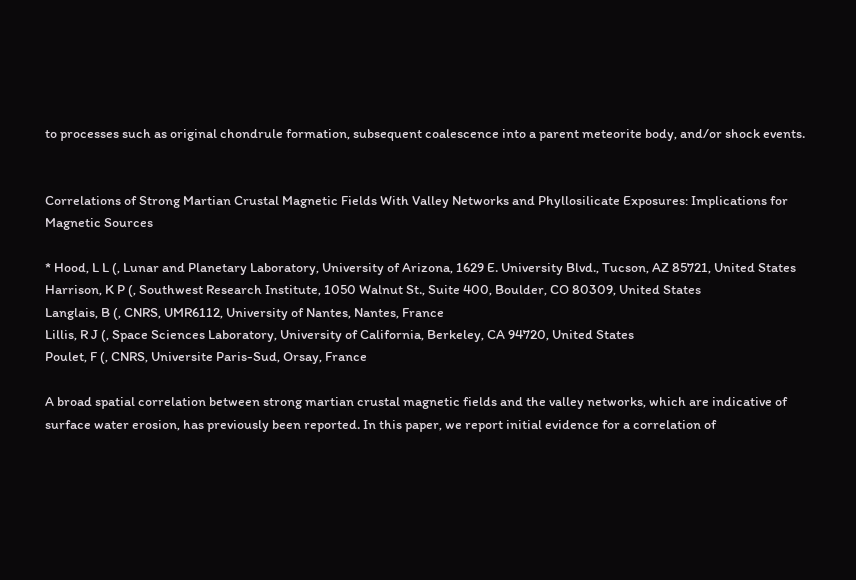to processes such as original chondrule formation, subsequent coalescence into a parent meteorite body, and/or shock events.


Correlations of Strong Martian Crustal Magnetic Fields With Valley Networks and Phyllosilicate Exposures: Implications for Magnetic Sources

* Hood, L L (, Lunar and Planetary Laboratory, University of Arizona, 1629 E. University Blvd., Tucson, AZ 85721, United States
Harrison, K P (, Southwest Research Institute, 1050 Walnut St., Suite 400, Boulder, CO 80309, United States
Langlais, B (, CNRS, UMR6112, University of Nantes, Nantes, France
Lillis, R J (, Space Sciences Laboratory, University of California, Berkeley, CA 94720, United States
Poulet, F (, CNRS, Universite Paris-Sud, Orsay, France

A broad spatial correlation between strong martian crustal magnetic fields and the valley networks, which are indicative of surface water erosion, has previously been reported. In this paper, we report initial evidence for a correlation of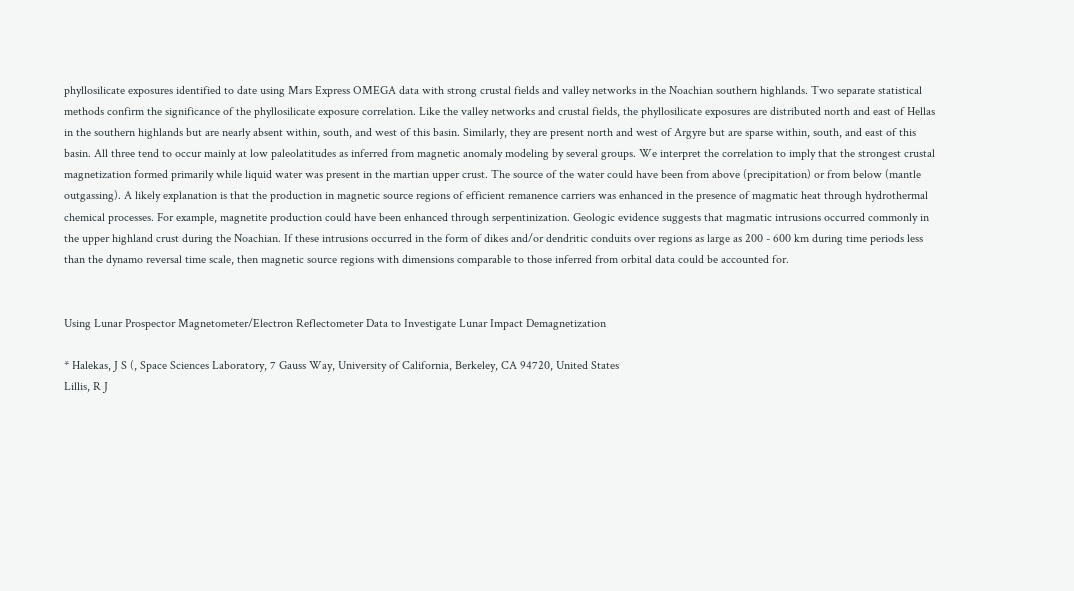phyllosilicate exposures identified to date using Mars Express OMEGA data with strong crustal fields and valley networks in the Noachian southern highlands. Two separate statistical methods confirm the significance of the phyllosilicate exposure correlation. Like the valley networks and crustal fields, the phyllosilicate exposures are distributed north and east of Hellas in the southern highlands but are nearly absent within, south, and west of this basin. Similarly, they are present north and west of Argyre but are sparse within, south, and east of this basin. All three tend to occur mainly at low paleolatitudes as inferred from magnetic anomaly modeling by several groups. We interpret the correlation to imply that the strongest crustal magnetization formed primarily while liquid water was present in the martian upper crust. The source of the water could have been from above (precipitation) or from below (mantle outgassing). A likely explanation is that the production in magnetic source regions of efficient remanence carriers was enhanced in the presence of magmatic heat through hydrothermal chemical processes. For example, magnetite production could have been enhanced through serpentinization. Geologic evidence suggests that magmatic intrusions occurred commonly in the upper highland crust during the Noachian. If these intrusions occurred in the form of dikes and/or dendritic conduits over regions as large as 200 - 600 km during time periods less than the dynamo reversal time scale, then magnetic source regions with dimensions comparable to those inferred from orbital data could be accounted for.


Using Lunar Prospector Magnetometer/Electron Reflectometer Data to Investigate Lunar Impact Demagnetization

* Halekas, J S (, Space Sciences Laboratory, 7 Gauss Way, University of California, Berkeley, CA 94720, United States
Lillis, R J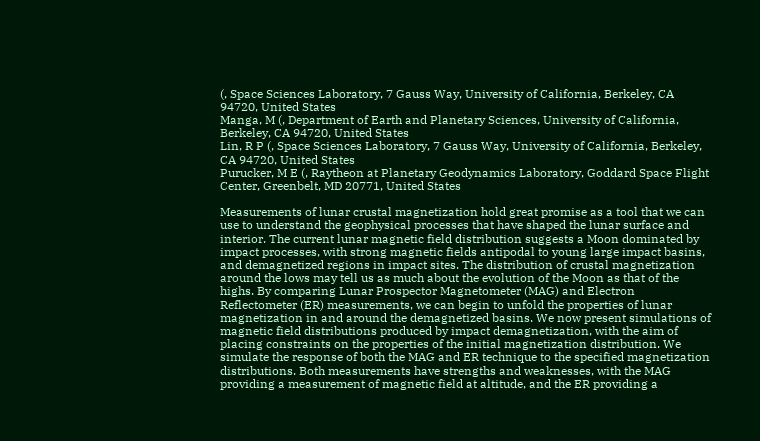(, Space Sciences Laboratory, 7 Gauss Way, University of California, Berkeley, CA 94720, United States
Manga, M (, Department of Earth and Planetary Sciences, University of California, Berkeley, CA 94720, United States
Lin, R P (, Space Sciences Laboratory, 7 Gauss Way, University of California, Berkeley, CA 94720, United States
Purucker, M E (, Raytheon at Planetary Geodynamics Laboratory, Goddard Space Flight Center, Greenbelt, MD 20771, United States

Measurements of lunar crustal magnetization hold great promise as a tool that we can use to understand the geophysical processes that have shaped the lunar surface and interior. The current lunar magnetic field distribution suggests a Moon dominated by impact processes, with strong magnetic fields antipodal to young large impact basins, and demagnetized regions in impact sites. The distribution of crustal magnetization around the lows may tell us as much about the evolution of the Moon as that of the highs. By comparing Lunar Prospector Magnetometer (MAG) and Electron Reflectometer (ER) measurements, we can begin to unfold the properties of lunar magnetization in and around the demagnetized basins. We now present simulations of magnetic field distributions produced by impact demagnetization, with the aim of placing constraints on the properties of the initial magnetization distribution. We simulate the response of both the MAG and ER technique to the specified magnetization distributions. Both measurements have strengths and weaknesses, with the MAG providing a measurement of magnetic field at altitude, and the ER providing a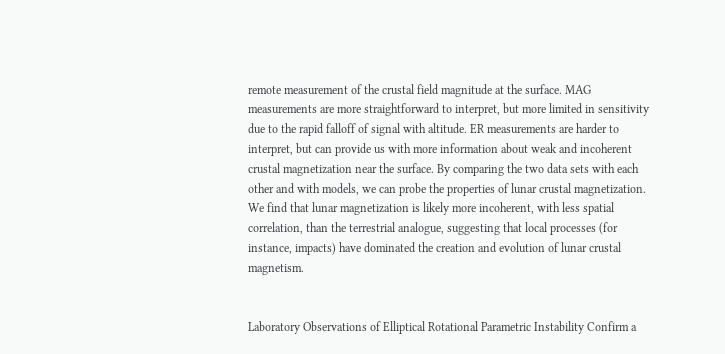remote measurement of the crustal field magnitude at the surface. MAG measurements are more straightforward to interpret, but more limited in sensitivity due to the rapid falloff of signal with altitude. ER measurements are harder to interpret, but can provide us with more information about weak and incoherent crustal magnetization near the surface. By comparing the two data sets with each other and with models, we can probe the properties of lunar crustal magnetization. We find that lunar magnetization is likely more incoherent, with less spatial correlation, than the terrestrial analogue, suggesting that local processes (for instance, impacts) have dominated the creation and evolution of lunar crustal magnetism.


Laboratory Observations of Elliptical Rotational Parametric Instability Confirm a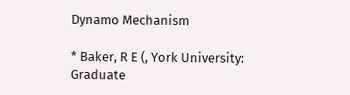Dynamo Mechanism

* Baker, R E (, York University: Graduate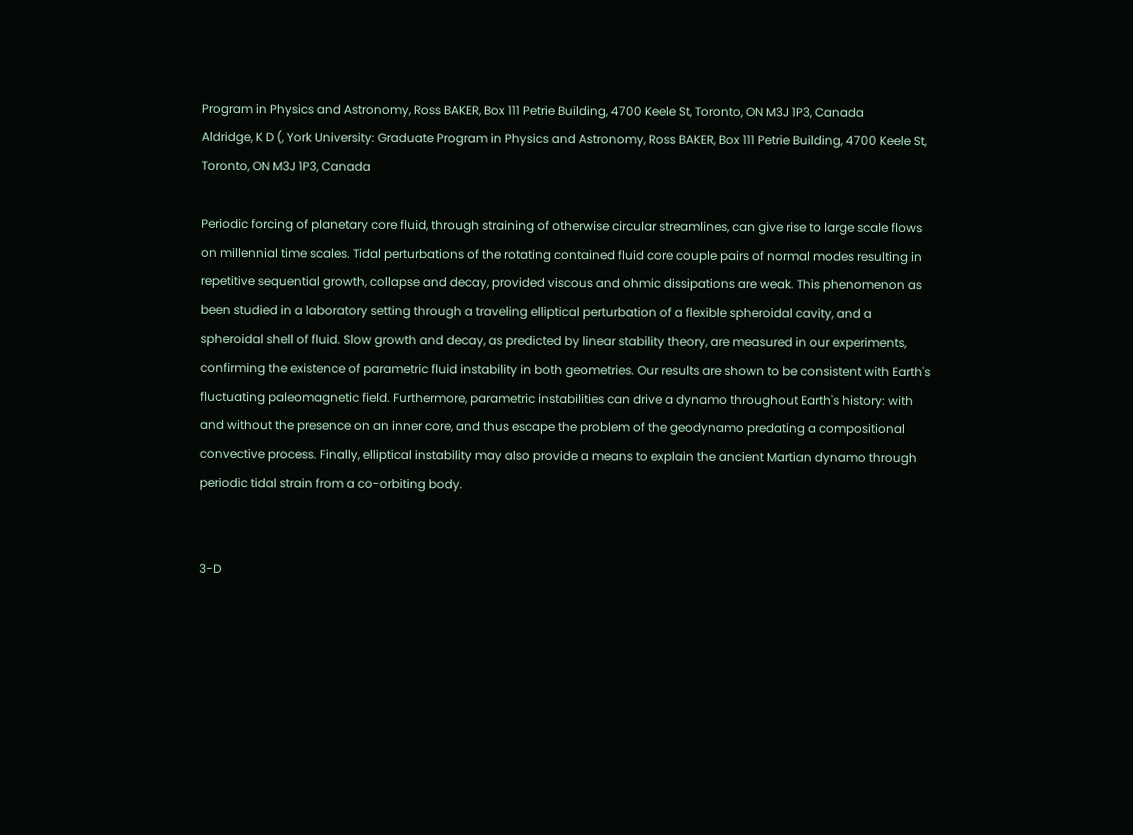Program in Physics and Astronomy, Ross BAKER, Box 111 Petrie Building, 4700 Keele St, Toronto, ON M3J 1P3, Canada
Aldridge, K D (, York University: Graduate Program in Physics and Astronomy, Ross BAKER, Box 111 Petrie Building, 4700 Keele St, Toronto, ON M3J 1P3, Canada

Periodic forcing of planetary core fluid, through straining of otherwise circular streamlines, can give rise to large scale flows on millennial time scales. Tidal perturbations of the rotating contained fluid core couple pairs of normal modes resulting in repetitive sequential growth, collapse and decay, provided viscous and ohmic dissipations are weak. This phenomenon as been studied in a laboratory setting through a traveling elliptical perturbation of a flexible spheroidal cavity, and a spheroidal shell of fluid. Slow growth and decay, as predicted by linear stability theory, are measured in our experiments, confirming the existence of parametric fluid instability in both geometries. Our results are shown to be consistent with Earth's fluctuating paleomagnetic field. Furthermore, parametric instabilities can drive a dynamo throughout Earth's history: with and without the presence on an inner core, and thus escape the problem of the geodynamo predating a compositional convective process. Finally, elliptical instability may also provide a means to explain the ancient Martian dynamo through periodic tidal strain from a co-orbiting body.


3-D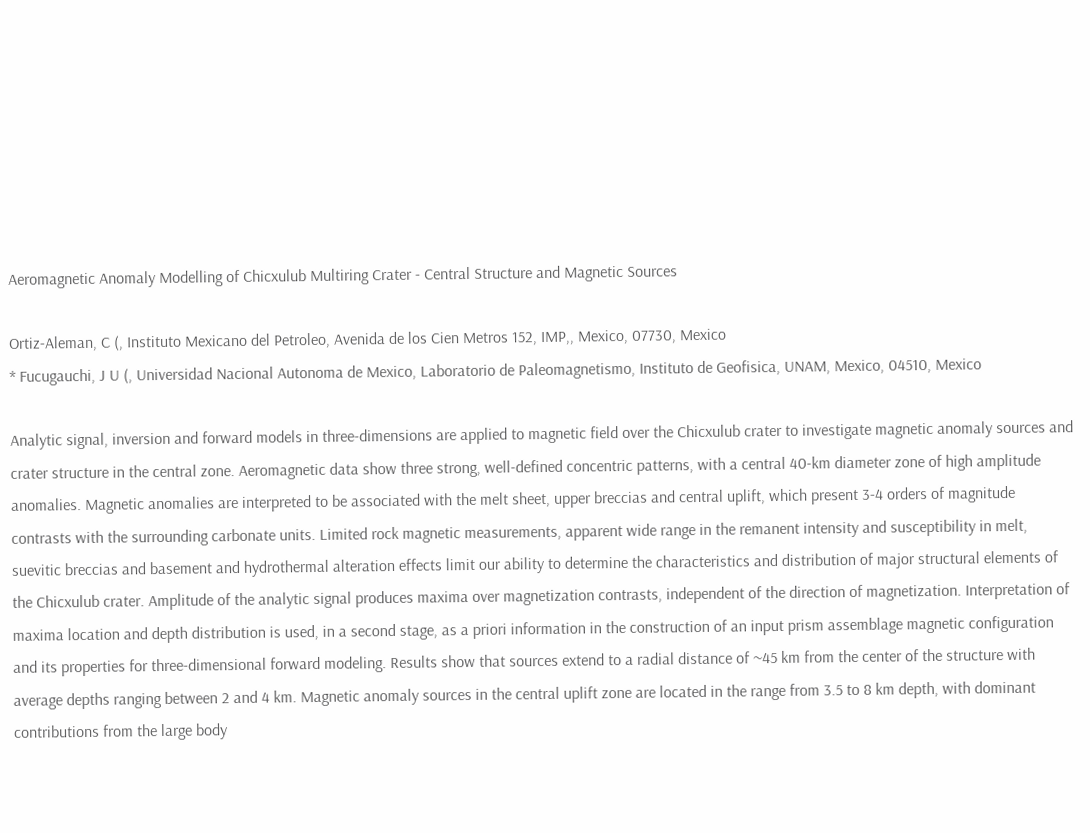Aeromagnetic Anomaly Modelling of Chicxulub Multiring Crater - Central Structure and Magnetic Sources

Ortiz-Aleman, C (, Instituto Mexicano del Petroleo, Avenida de los Cien Metros 152, IMP,, Mexico, 07730, Mexico
* Fucugauchi, J U (, Universidad Nacional Autonoma de Mexico, Laboratorio de Paleomagnetismo, Instituto de Geofisica, UNAM, Mexico, 04510, Mexico

Analytic signal, inversion and forward models in three-dimensions are applied to magnetic field over the Chicxulub crater to investigate magnetic anomaly sources and crater structure in the central zone. Aeromagnetic data show three strong, well-defined concentric patterns, with a central 40-km diameter zone of high amplitude anomalies. Magnetic anomalies are interpreted to be associated with the melt sheet, upper breccias and central uplift, which present 3-4 orders of magnitude contrasts with the surrounding carbonate units. Limited rock magnetic measurements, apparent wide range in the remanent intensity and susceptibility in melt, suevitic breccias and basement and hydrothermal alteration effects limit our ability to determine the characteristics and distribution of major structural elements of the Chicxulub crater. Amplitude of the analytic signal produces maxima over magnetization contrasts, independent of the direction of magnetization. Interpretation of maxima location and depth distribution is used, in a second stage, as a priori information in the construction of an input prism assemblage magnetic configuration and its properties for three-dimensional forward modeling. Results show that sources extend to a radial distance of ~45 km from the center of the structure with average depths ranging between 2 and 4 km. Magnetic anomaly sources in the central uplift zone are located in the range from 3.5 to 8 km depth, with dominant contributions from the large body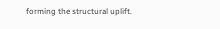forming the structural uplift.